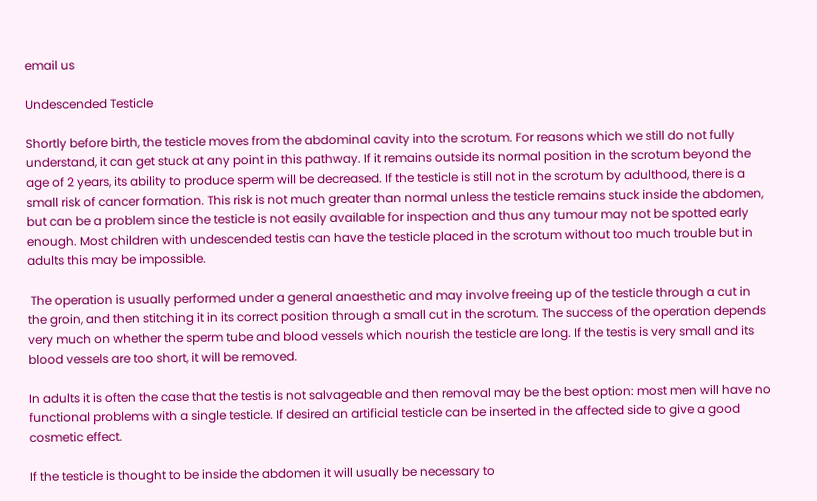email us

Undescended Testicle

Shortly before birth, the testicle moves from the abdominal cavity into the scrotum. For reasons which we still do not fully understand, it can get stuck at any point in this pathway. If it remains outside its normal position in the scrotum beyond the age of 2 years, its ability to produce sperm will be decreased. If the testicle is still not in the scrotum by adulthood, there is a small risk of cancer formation. This risk is not much greater than normal unless the testicle remains stuck inside the abdomen, but can be a problem since the testicle is not easily available for inspection and thus any tumour may not be spotted early enough. Most children with undescended testis can have the testicle placed in the scrotum without too much trouble but in adults this may be impossible.

 The operation is usually performed under a general anaesthetic and may involve freeing up of the testicle through a cut in the groin, and then stitching it in its correct position through a small cut in the scrotum. The success of the operation depends very much on whether the sperm tube and blood vessels which nourish the testicle are long. If the testis is very small and its blood vessels are too short, it will be removed.

In adults it is often the case that the testis is not salvageable and then removal may be the best option: most men will have no functional problems with a single testicle. If desired an artificial testicle can be inserted in the affected side to give a good cosmetic effect.

If the testicle is thought to be inside the abdomen it will usually be necessary to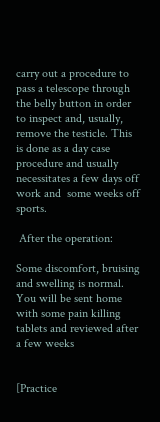carry out a procedure to pass a telescope through the belly button in order to inspect and, usually, remove the testicle. This is done as a day case procedure and usually necessitates a few days off work and  some weeks off sports.

 After the operation:

Some discomfort, bruising and swelling is normal. You will be sent home with some pain killing tablets and reviewed after a few weeks


[Practice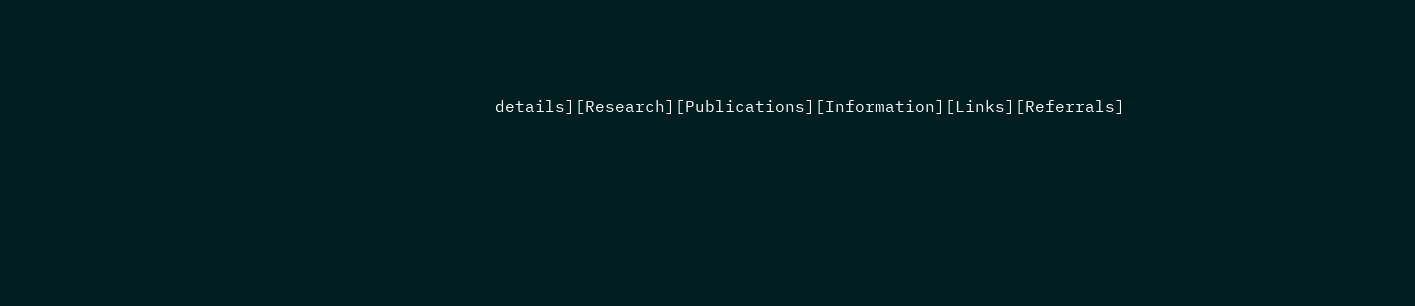details][Research][Publications][Information][Links][Referrals]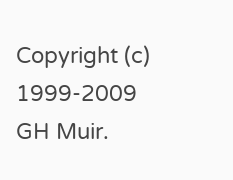Copyright (c) 1999-2009 GH Muir.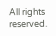All rights reserved.